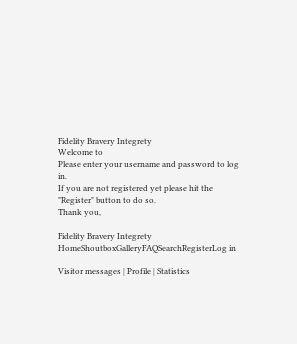Fidelity Bravery Integrety
Welcome to
Please enter your username and password to log in.
If you are not registered yet please hit the "Register" button to do so.
Thank you,

Fidelity Bravery Integrety
HomeShoutboxGalleryFAQSearchRegisterLog in

Visitor messages | Profile | Statistics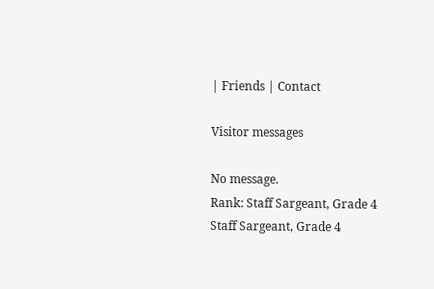| Friends | Contact

Visitor messages

No message.
Rank: Staff Sargeant, Grade 4
Staff Sargeant, Grade 4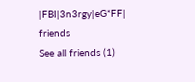|FBI|3n3rgy|eG*FF| friends
See all friends (1)